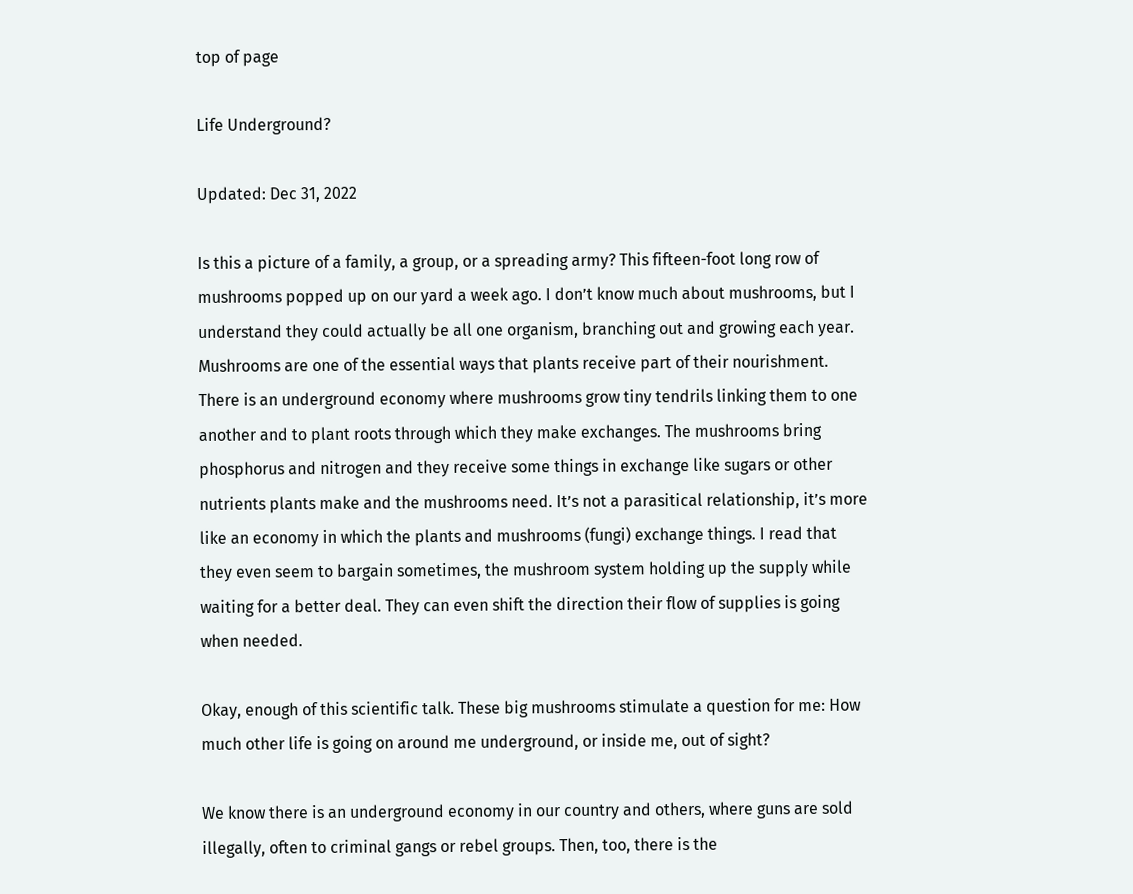top of page

Life Underground?

Updated: Dec 31, 2022

Is this a picture of a family, a group, or a spreading army? This fifteen-foot long row of mushrooms popped up on our yard a week ago. I don’t know much about mushrooms, but I understand they could actually be all one organism, branching out and growing each year. Mushrooms are one of the essential ways that plants receive part of their nourishment. There is an underground economy where mushrooms grow tiny tendrils linking them to one another and to plant roots through which they make exchanges. The mushrooms bring phosphorus and nitrogen and they receive some things in exchange like sugars or other nutrients plants make and the mushrooms need. It’s not a parasitical relationship, it’s more like an economy in which the plants and mushrooms (fungi) exchange things. I read that they even seem to bargain sometimes, the mushroom system holding up the supply while waiting for a better deal. They can even shift the direction their flow of supplies is going when needed.

Okay, enough of this scientific talk. These big mushrooms stimulate a question for me: How much other life is going on around me underground, or inside me, out of sight?

We know there is an underground economy in our country and others, where guns are sold illegally, often to criminal gangs or rebel groups. Then, too, there is the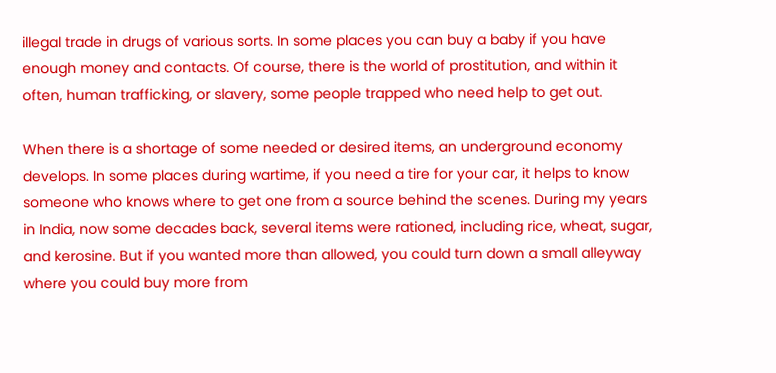illegal trade in drugs of various sorts. In some places you can buy a baby if you have enough money and contacts. Of course, there is the world of prostitution, and within it often, human trafficking, or slavery, some people trapped who need help to get out.

When there is a shortage of some needed or desired items, an underground economy develops. In some places during wartime, if you need a tire for your car, it helps to know someone who knows where to get one from a source behind the scenes. During my years in India, now some decades back, several items were rationed, including rice, wheat, sugar, and kerosine. But if you wanted more than allowed, you could turn down a small alleyway where you could buy more from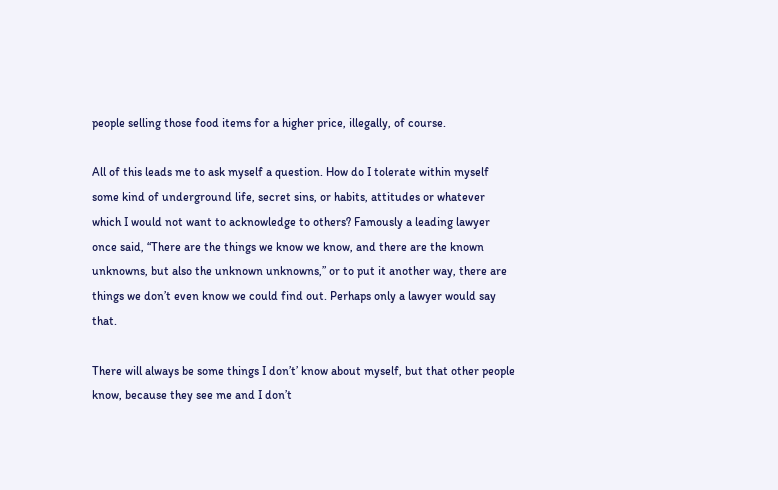people selling those food items for a higher price, illegally, of course.

All of this leads me to ask myself a question. How do I tolerate within myself some kind of underground life, secret sins, or habits, attitudes or whatever which I would not want to acknowledge to others? Famously a leading lawyer once said, “There are the things we know we know, and there are the known unknowns, but also the unknown unknowns,” or to put it another way, there are things we don’t even know we could find out. Perhaps only a lawyer would say that.

There will always be some things I don’t’ know about myself, but that other people know, because they see me and I don’t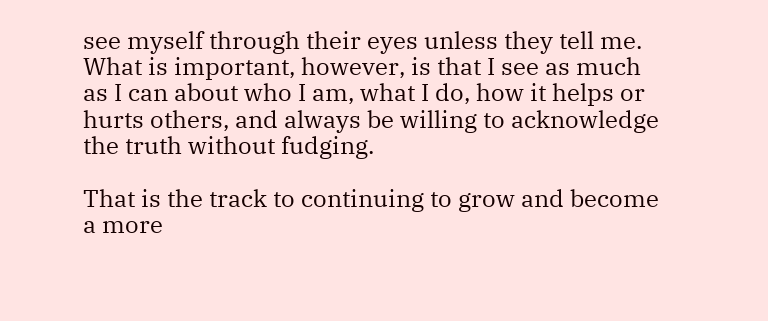see myself through their eyes unless they tell me. What is important, however, is that I see as much as I can about who I am, what I do, how it helps or hurts others, and always be willing to acknowledge the truth without fudging.

That is the track to continuing to grow and become a more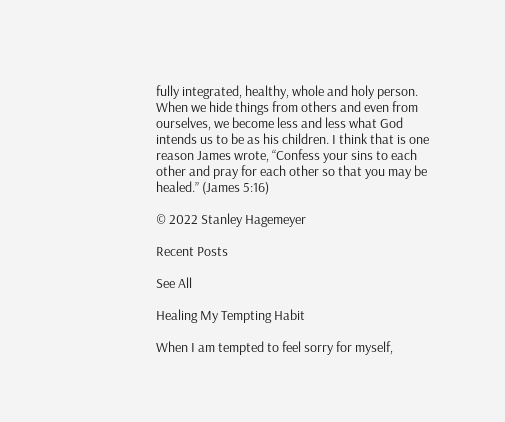fully integrated, healthy, whole and holy person. When we hide things from others and even from ourselves, we become less and less what God intends us to be as his children. I think that is one reason James wrote, “Confess your sins to each other and pray for each other so that you may be healed.” (James 5:16)

© 2022 Stanley Hagemeyer

Recent Posts

See All

Healing My Tempting Habit

When I am tempted to feel sorry for myself,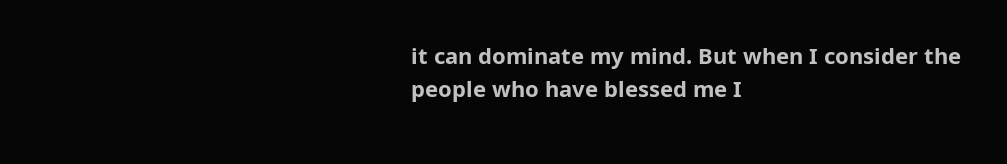it can dominate my mind. But when I consider the people who have blessed me I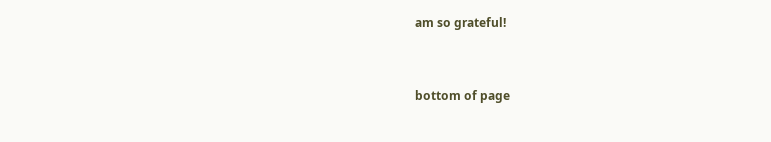am so grateful!


bottom of page